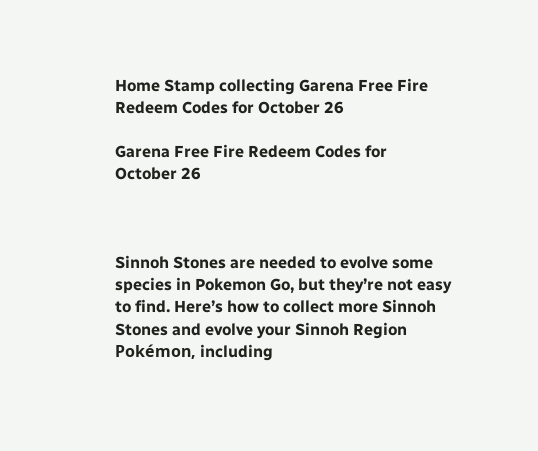Home Stamp collecting Garena Free Fire Redeem Codes for October 26

Garena Free Fire Redeem Codes for October 26



Sinnoh Stones are needed to evolve some species in Pokemon Go, but they’re not easy to find. Here’s how to collect more Sinnoh Stones and evolve your Sinnoh Region Pokémon, including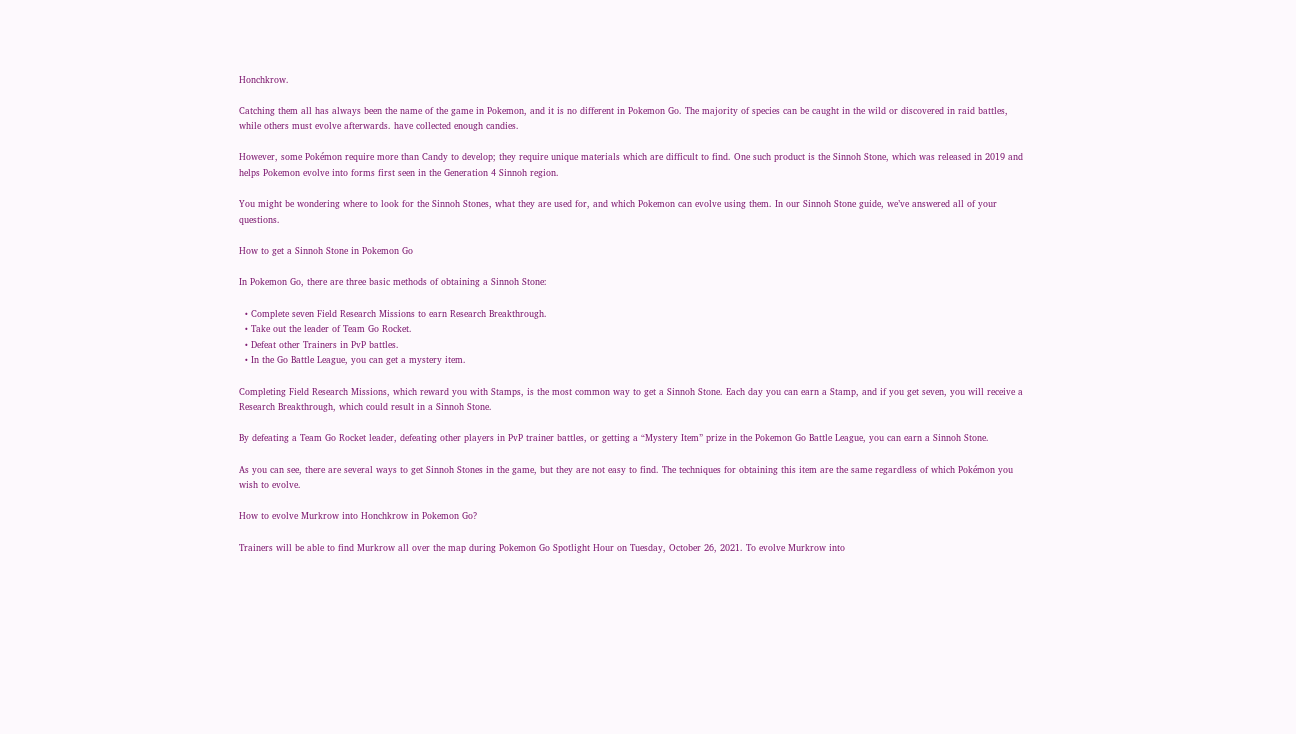Honchkrow.

Catching them all has always been the name of the game in Pokemon, and it is no different in Pokemon Go. The majority of species can be caught in the wild or discovered in raid battles, while others must evolve afterwards. have collected enough candies.

However, some Pokémon require more than Candy to develop; they require unique materials which are difficult to find. One such product is the Sinnoh Stone, which was released in 2019 and helps Pokemon evolve into forms first seen in the Generation 4 Sinnoh region.

You might be wondering where to look for the Sinnoh Stones, what they are used for, and which Pokemon can evolve using them. In our Sinnoh Stone guide, we’ve answered all of your questions.

How to get a Sinnoh Stone in Pokemon Go

In Pokemon Go, there are three basic methods of obtaining a Sinnoh Stone:

  • Complete seven Field Research Missions to earn Research Breakthrough.
  • Take out the leader of Team Go Rocket.
  • Defeat other Trainers in PvP battles.
  • In the Go Battle League, you can get a mystery item.

Completing Field Research Missions, which reward you with Stamps, is the most common way to get a Sinnoh Stone. Each day you can earn a Stamp, and if you get seven, you will receive a Research Breakthrough, which could result in a Sinnoh Stone.

By defeating a Team Go Rocket leader, defeating other players in PvP trainer battles, or getting a “Mystery Item” prize in the Pokemon Go Battle League, you can earn a Sinnoh Stone.

As you can see, there are several ways to get Sinnoh Stones in the game, but they are not easy to find. The techniques for obtaining this item are the same regardless of which Pokémon you wish to evolve.

How to evolve Murkrow into Honchkrow in Pokemon Go?

Trainers will be able to find Murkrow all over the map during Pokemon Go Spotlight Hour on Tuesday, October 26, 2021. To evolve Murkrow into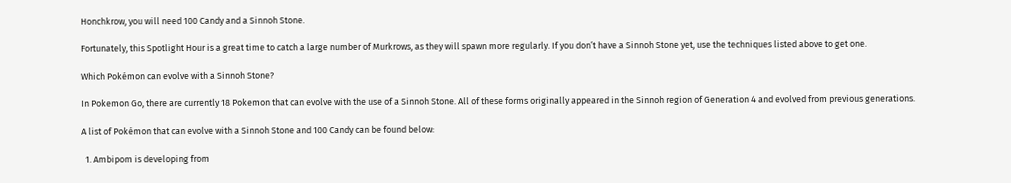Honchkrow, you will need 100 Candy and a Sinnoh Stone.

Fortunately, this Spotlight Hour is a great time to catch a large number of Murkrows, as they will spawn more regularly. If you don’t have a Sinnoh Stone yet, use the techniques listed above to get one.

Which Pokémon can evolve with a Sinnoh Stone?

In Pokemon Go, there are currently 18 Pokemon that can evolve with the use of a Sinnoh Stone. All of these forms originally appeared in the Sinnoh region of Generation 4 and evolved from previous generations.

A list of Pokémon that can evolve with a Sinnoh Stone and 100 Candy can be found below:

  1. Ambipom is developing from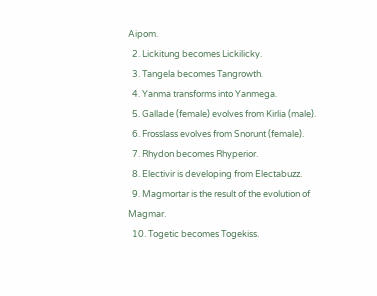Aipom.
  2. Lickitung becomes Lickilicky.
  3. Tangela becomes Tangrowth.
  4. Yanma transforms into Yanmega.
  5. Gallade (female) evolves from Kirlia (male).
  6. Frosslass evolves from Snorunt (female).
  7. Rhydon becomes Rhyperior.
  8. Electivir is developing from Electabuzz.
  9. Magmortar is the result of the evolution of Magmar.
  10. Togetic becomes Togekiss.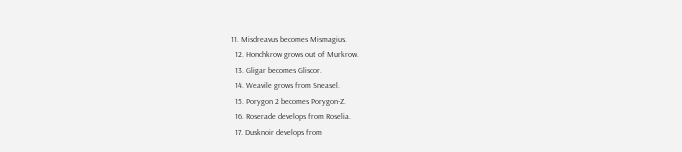11. Misdreavus becomes Mismagius.
  12. Honchkrow grows out of Murkrow.
  13. Gligar becomes Gliscor.
  14. Weavile grows from Sneasel.
  15. Porygon 2 becomes Porygon-Z.
  16. Roserade develops from Roselia.
  17. Dusknoir develops from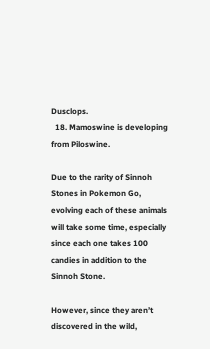Dusclops.
  18. Mamoswine is developing from Piloswine.

Due to the rarity of Sinnoh Stones in Pokemon Go, evolving each of these animals will take some time, especially since each one takes 100 candies in addition to the Sinnoh Stone.

However, since they aren’t discovered in the wild,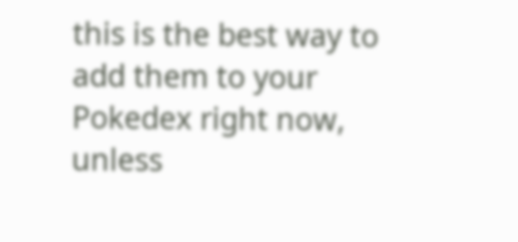this is the best way to add them to your Pokedex right now, unless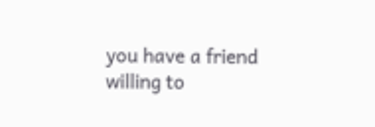you have a friend willing to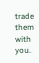trade them with you.